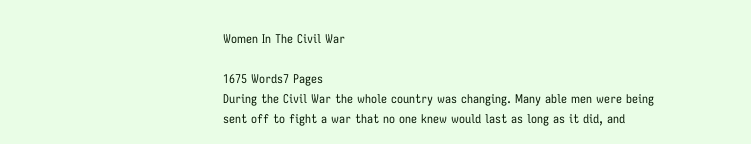Women In The Civil War

1675 Words7 Pages
During the Civil War the whole country was changing. Many able men were being sent off to fight a war that no one knew would last as long as it did, and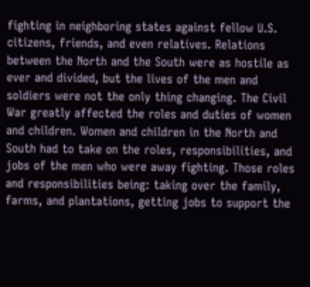fighting in neighboring states against fellow U.S. citizens, friends, and even relatives. Relations between the North and the South were as hostile as ever and divided, but the lives of the men and soldiers were not the only thing changing. The Civil War greatly affected the roles and duties of women and children. Women and children in the North and South had to take on the roles, responsibilities, and jobs of the men who were away fighting. Those roles and responsibilities being: taking over the family, farms, and plantations, getting jobs to support the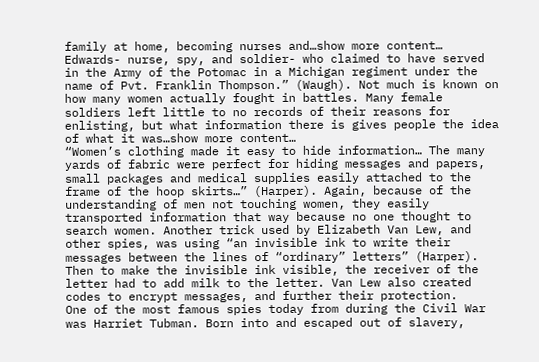family at home, becoming nurses and…show more content…
Edwards- nurse, spy, and soldier- who claimed to have served in the Army of the Potomac in a Michigan regiment under the name of Pvt. Franklin Thompson.” (Waugh). Not much is known on how many women actually fought in battles. Many female soldiers left little to no records of their reasons for enlisting, but what information there is gives people the idea of what it was…show more content…
“Women’s clothing made it easy to hide information… The many yards of fabric were perfect for hiding messages and papers, small packages and medical supplies easily attached to the frame of the hoop skirts…” (Harper). Again, because of the understanding of men not touching women, they easily transported information that way because no one thought to search women. Another trick used by Elizabeth Van Lew, and other spies, was using “an invisible ink to write their messages between the lines of “ordinary” letters” (Harper). Then to make the invisible ink visible, the receiver of the letter had to add milk to the letter. Van Lew also created codes to encrypt messages, and further their protection.
One of the most famous spies today from during the Civil War was Harriet Tubman. Born into and escaped out of slavery,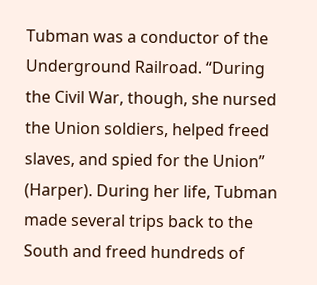Tubman was a conductor of the Underground Railroad. “During the Civil War, though, she nursed the Union soldiers, helped freed slaves, and spied for the Union” (Harper). During her life, Tubman made several trips back to the South and freed hundreds of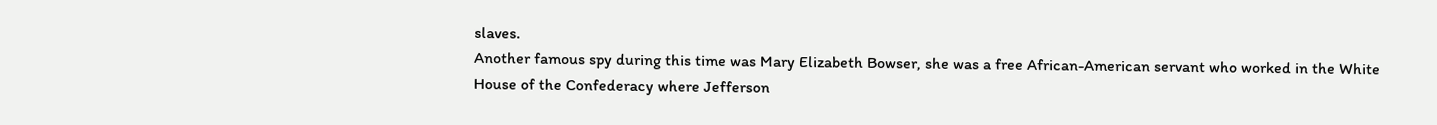slaves.
Another famous spy during this time was Mary Elizabeth Bowser, she was a free African-American servant who worked in the White House of the Confederacy where Jefferson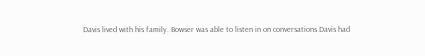Davis lived with his family. Bowser was able to listen in on conversations Davis had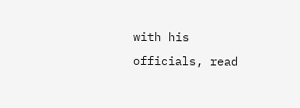with his officials, read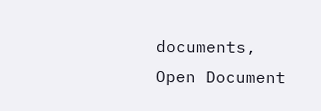documents,
Open Document